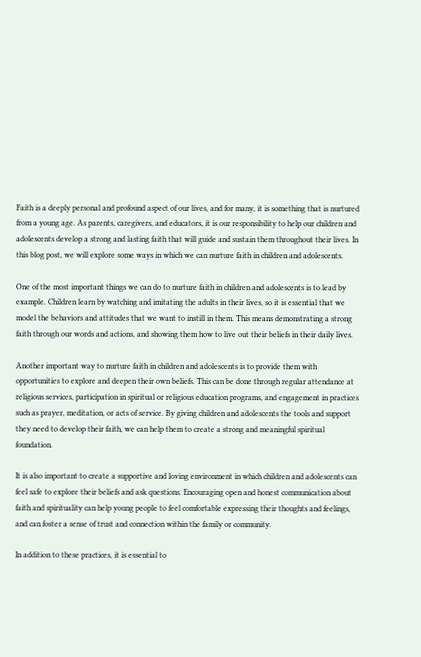Faith is a deeply personal and profound aspect of our lives, and for many, it is something that is nurtured from a young age. As parents, caregivers, and educators, it is our responsibility to help our children and adolescents develop a strong and lasting faith that will guide and sustain them throughout their lives. In this blog post, we will explore some ways in which we can nurture faith in children and adolescents.

One of the most important things we can do to nurture faith in children and adolescents is to lead by example. Children learn by watching and imitating the adults in their lives, so it is essential that we model the behaviors and attitudes that we want to instill in them. This means demonstrating a strong faith through our words and actions, and showing them how to live out their beliefs in their daily lives.

Another important way to nurture faith in children and adolescents is to provide them with opportunities to explore and deepen their own beliefs. This can be done through regular attendance at religious services, participation in spiritual or religious education programs, and engagement in practices such as prayer, meditation, or acts of service. By giving children and adolescents the tools and support they need to develop their faith, we can help them to create a strong and meaningful spiritual foundation.

It is also important to create a supportive and loving environment in which children and adolescents can feel safe to explore their beliefs and ask questions. Encouraging open and honest communication about faith and spirituality can help young people to feel comfortable expressing their thoughts and feelings, and can foster a sense of trust and connection within the family or community.

In addition to these practices, it is essential to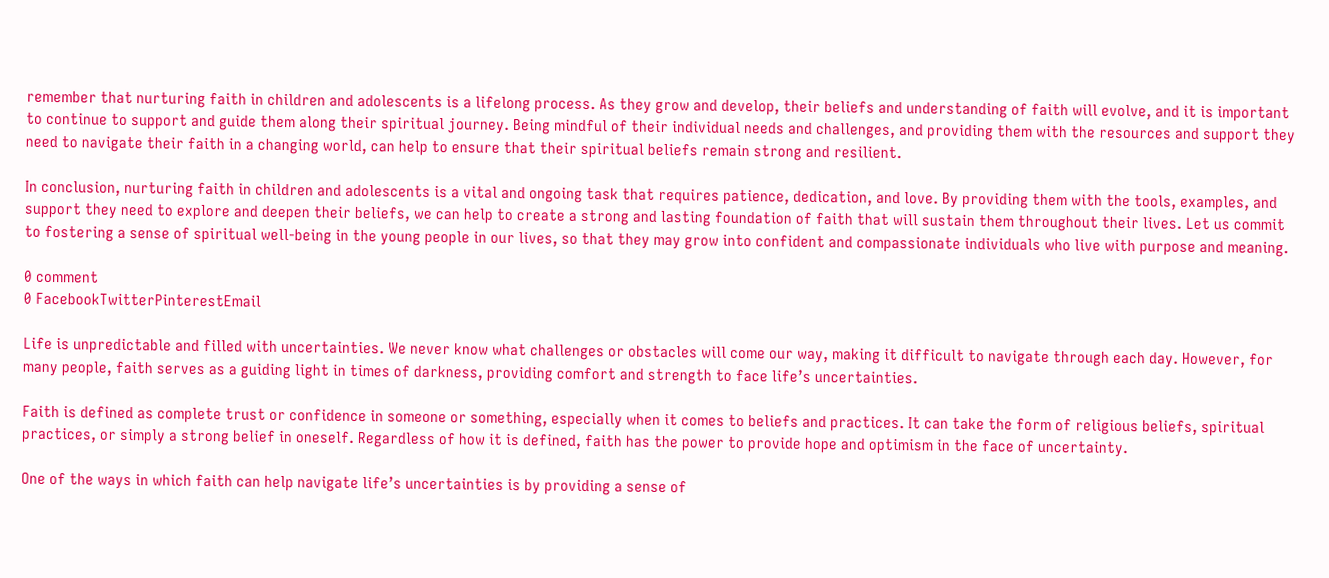remember that nurturing faith in children and adolescents is a lifelong process. As they grow and develop, their beliefs and understanding of faith will evolve, and it is important to continue to support and guide them along their spiritual journey. Being mindful of their individual needs and challenges, and providing them with the resources and support they need to navigate their faith in a changing world, can help to ensure that their spiritual beliefs remain strong and resilient.

In conclusion, nurturing faith in children and adolescents is a vital and ongoing task that requires patience, dedication, and love. By providing them with the tools, examples, and support they need to explore and deepen their beliefs, we can help to create a strong and lasting foundation of faith that will sustain them throughout their lives. Let us commit to fostering a sense of spiritual well-being in the young people in our lives, so that they may grow into confident and compassionate individuals who live with purpose and meaning.

0 comment
0 FacebookTwitterPinterestEmail

Life is unpredictable and filled with uncertainties. We never know what challenges or obstacles will come our way, making it difficult to navigate through each day. However, for many people, faith serves as a guiding light in times of darkness, providing comfort and strength to face life’s uncertainties.

Faith is defined as complete trust or confidence in someone or something, especially when it comes to beliefs and practices. It can take the form of religious beliefs, spiritual practices, or simply a strong belief in oneself. Regardless of how it is defined, faith has the power to provide hope and optimism in the face of uncertainty.

One of the ways in which faith can help navigate life’s uncertainties is by providing a sense of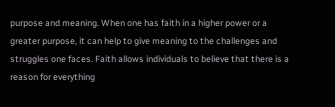purpose and meaning. When one has faith in a higher power or a greater purpose, it can help to give meaning to the challenges and struggles one faces. Faith allows individuals to believe that there is a reason for everything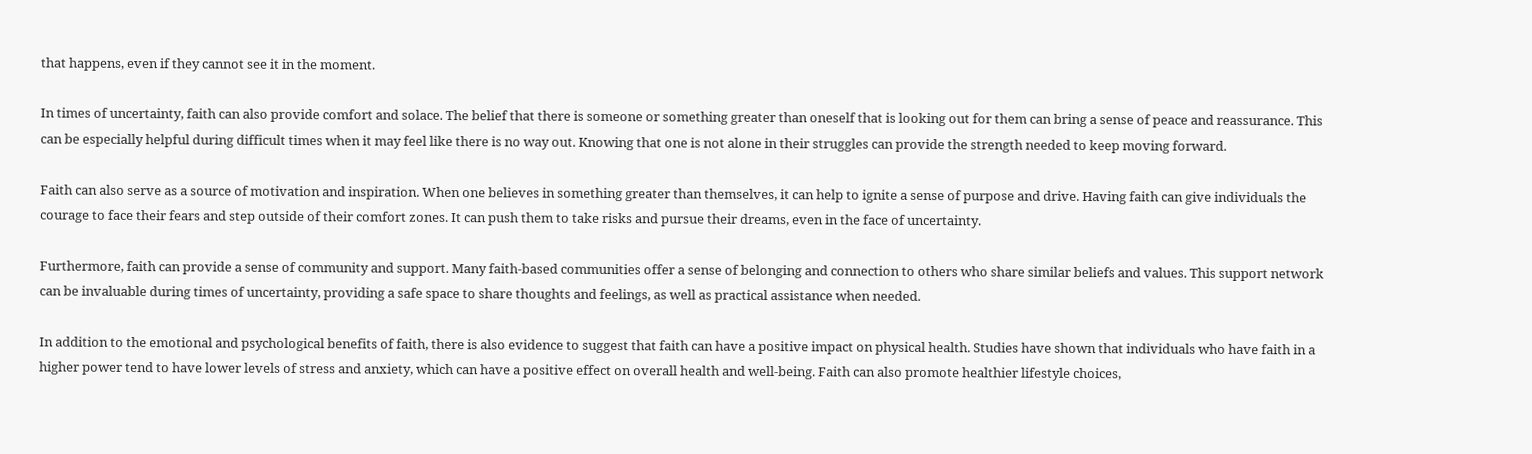that happens, even if they cannot see it in the moment.

In times of uncertainty, faith can also provide comfort and solace. The belief that there is someone or something greater than oneself that is looking out for them can bring a sense of peace and reassurance. This can be especially helpful during difficult times when it may feel like there is no way out. Knowing that one is not alone in their struggles can provide the strength needed to keep moving forward.

Faith can also serve as a source of motivation and inspiration. When one believes in something greater than themselves, it can help to ignite a sense of purpose and drive. Having faith can give individuals the courage to face their fears and step outside of their comfort zones. It can push them to take risks and pursue their dreams, even in the face of uncertainty.

Furthermore, faith can provide a sense of community and support. Many faith-based communities offer a sense of belonging and connection to others who share similar beliefs and values. This support network can be invaluable during times of uncertainty, providing a safe space to share thoughts and feelings, as well as practical assistance when needed.

In addition to the emotional and psychological benefits of faith, there is also evidence to suggest that faith can have a positive impact on physical health. Studies have shown that individuals who have faith in a higher power tend to have lower levels of stress and anxiety, which can have a positive effect on overall health and well-being. Faith can also promote healthier lifestyle choices,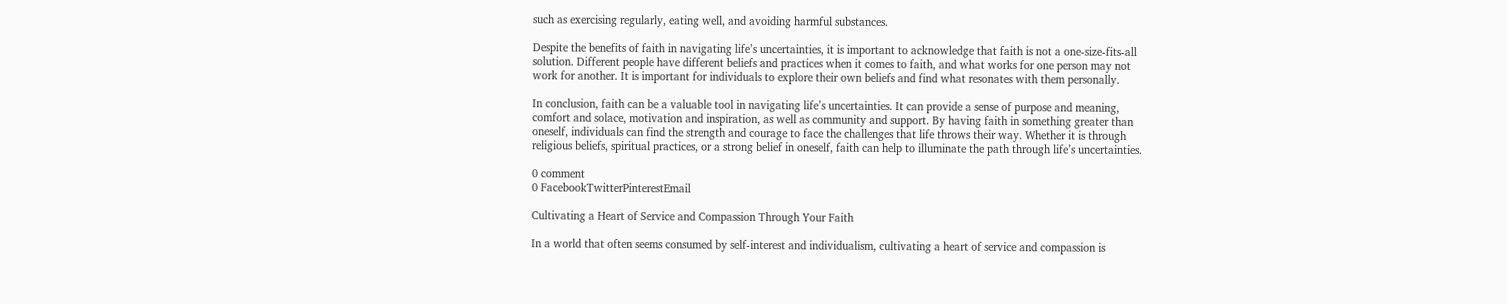such as exercising regularly, eating well, and avoiding harmful substances.

Despite the benefits of faith in navigating life’s uncertainties, it is important to acknowledge that faith is not a one-size-fits-all solution. Different people have different beliefs and practices when it comes to faith, and what works for one person may not work for another. It is important for individuals to explore their own beliefs and find what resonates with them personally.

In conclusion, faith can be a valuable tool in navigating life’s uncertainties. It can provide a sense of purpose and meaning, comfort and solace, motivation and inspiration, as well as community and support. By having faith in something greater than oneself, individuals can find the strength and courage to face the challenges that life throws their way. Whether it is through religious beliefs, spiritual practices, or a strong belief in oneself, faith can help to illuminate the path through life’s uncertainties.

0 comment
0 FacebookTwitterPinterestEmail

Cultivating a Heart of Service and Compassion Through Your Faith

In a world that often seems consumed by self-interest and individualism, cultivating a heart of service and compassion is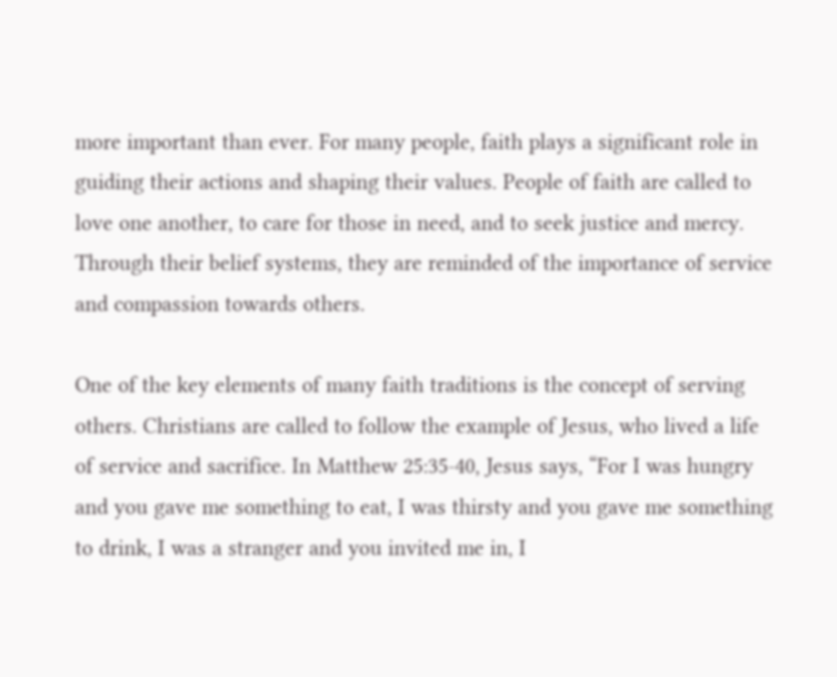more important than ever. For many people, faith plays a significant role in guiding their actions and shaping their values. People of faith are called to love one another, to care for those in need, and to seek justice and mercy. Through their belief systems, they are reminded of the importance of service and compassion towards others.

One of the key elements of many faith traditions is the concept of serving others. Christians are called to follow the example of Jesus, who lived a life of service and sacrifice. In Matthew 25:35-40, Jesus says, “For I was hungry and you gave me something to eat, I was thirsty and you gave me something to drink, I was a stranger and you invited me in, I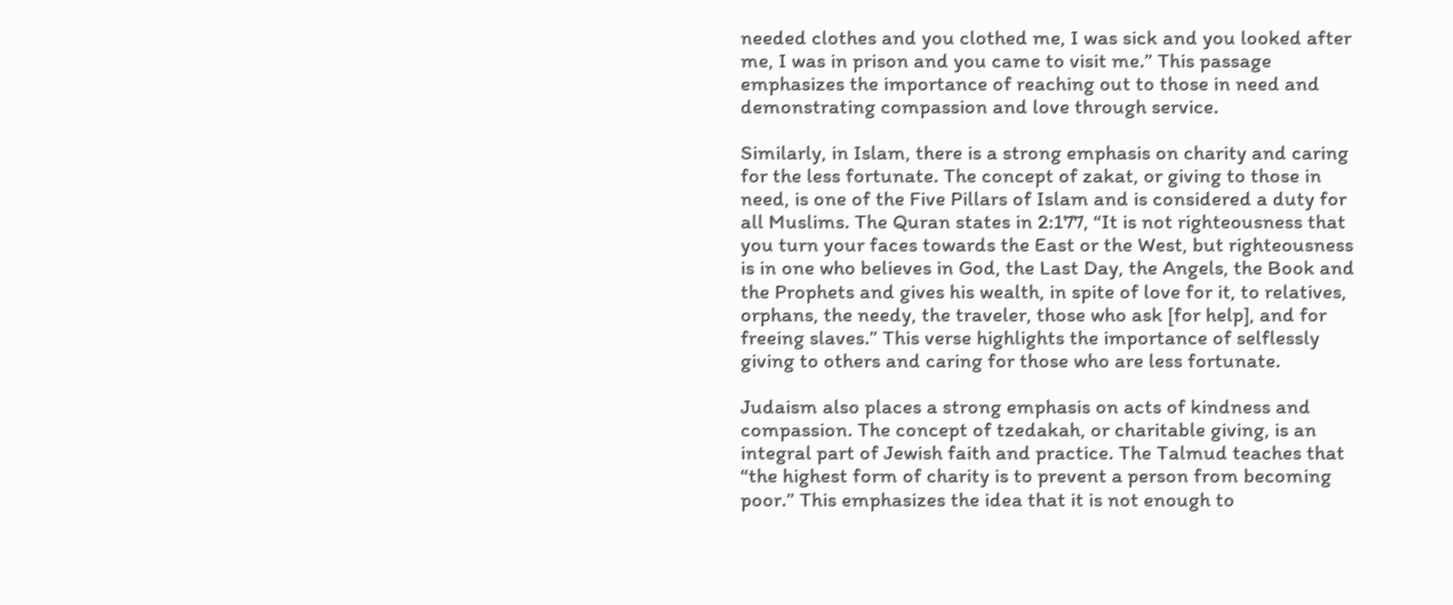needed clothes and you clothed me, I was sick and you looked after me, I was in prison and you came to visit me.” This passage emphasizes the importance of reaching out to those in need and demonstrating compassion and love through service.

Similarly, in Islam, there is a strong emphasis on charity and caring for the less fortunate. The concept of zakat, or giving to those in need, is one of the Five Pillars of Islam and is considered a duty for all Muslims. The Quran states in 2:177, “It is not righteousness that you turn your faces towards the East or the West, but righteousness is in one who believes in God, the Last Day, the Angels, the Book and the Prophets and gives his wealth, in spite of love for it, to relatives, orphans, the needy, the traveler, those who ask [for help], and for freeing slaves.” This verse highlights the importance of selflessly giving to others and caring for those who are less fortunate.

Judaism also places a strong emphasis on acts of kindness and compassion. The concept of tzedakah, or charitable giving, is an integral part of Jewish faith and practice. The Talmud teaches that “the highest form of charity is to prevent a person from becoming poor.” This emphasizes the idea that it is not enough to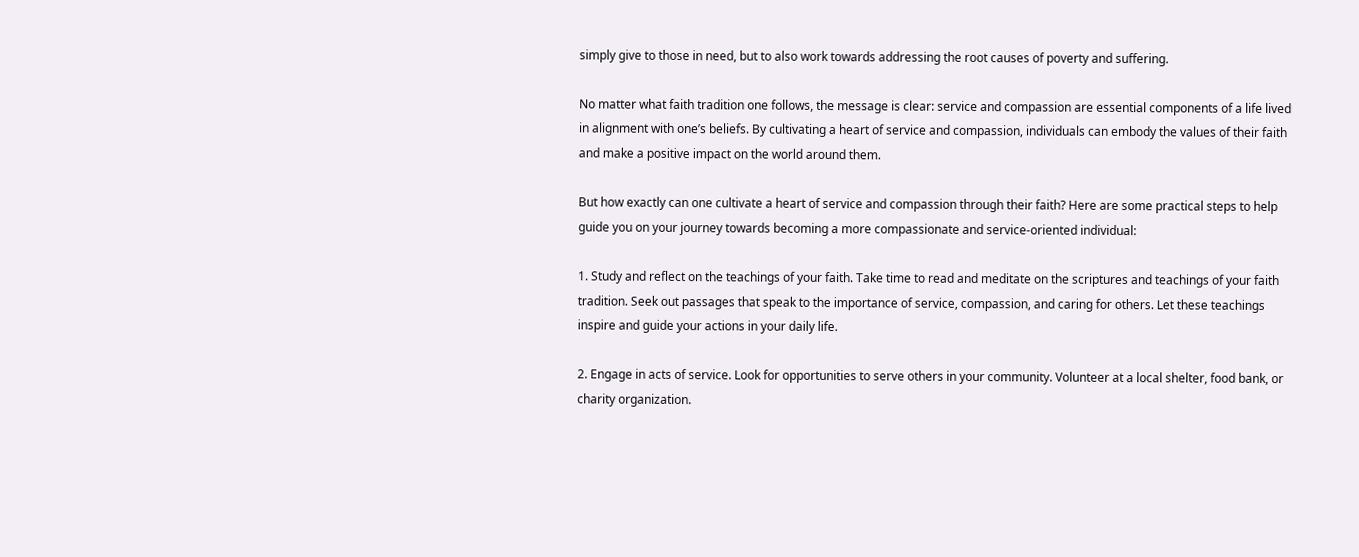simply give to those in need, but to also work towards addressing the root causes of poverty and suffering.

No matter what faith tradition one follows, the message is clear: service and compassion are essential components of a life lived in alignment with one’s beliefs. By cultivating a heart of service and compassion, individuals can embody the values of their faith and make a positive impact on the world around them.

But how exactly can one cultivate a heart of service and compassion through their faith? Here are some practical steps to help guide you on your journey towards becoming a more compassionate and service-oriented individual:

1. Study and reflect on the teachings of your faith. Take time to read and meditate on the scriptures and teachings of your faith tradition. Seek out passages that speak to the importance of service, compassion, and caring for others. Let these teachings inspire and guide your actions in your daily life.

2. Engage in acts of service. Look for opportunities to serve others in your community. Volunteer at a local shelter, food bank, or charity organization.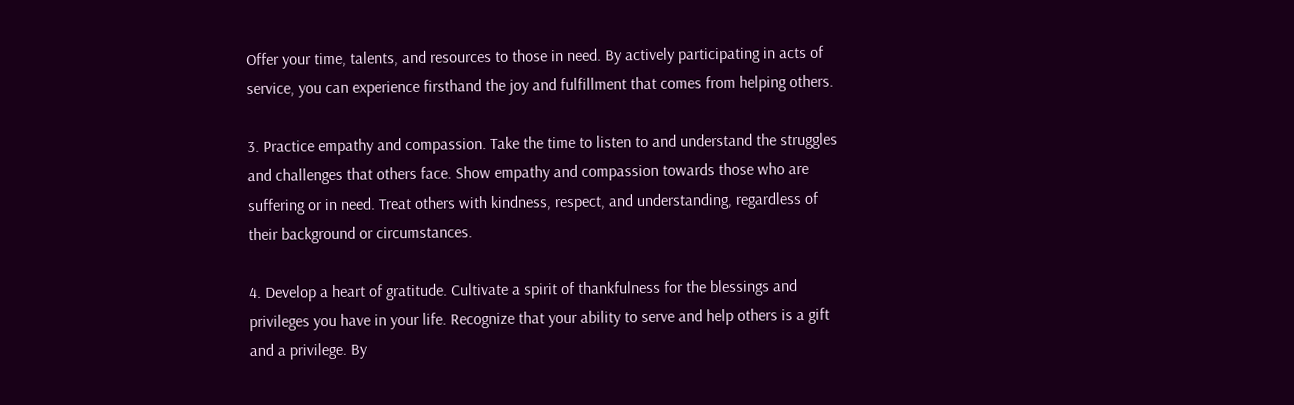Offer your time, talents, and resources to those in need. By actively participating in acts of service, you can experience firsthand the joy and fulfillment that comes from helping others.

3. Practice empathy and compassion. Take the time to listen to and understand the struggles and challenges that others face. Show empathy and compassion towards those who are suffering or in need. Treat others with kindness, respect, and understanding, regardless of their background or circumstances.

4. Develop a heart of gratitude. Cultivate a spirit of thankfulness for the blessings and privileges you have in your life. Recognize that your ability to serve and help others is a gift and a privilege. By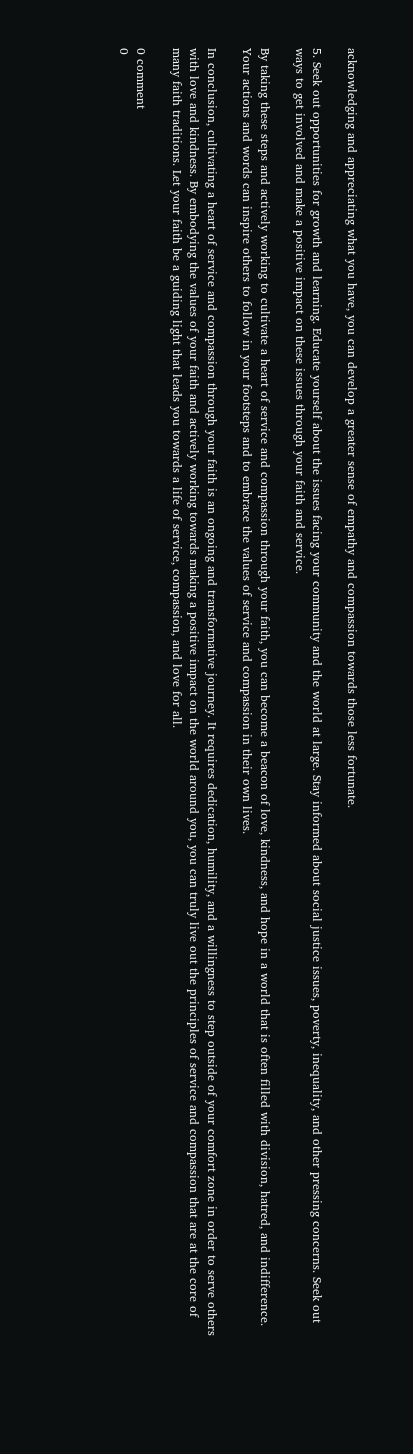acknowledging and appreciating what you have, you can develop a greater sense of empathy and compassion towards those less fortunate.

5. Seek out opportunities for growth and learning. Educate yourself about the issues facing your community and the world at large. Stay informed about social justice issues, poverty, inequality, and other pressing concerns. Seek out ways to get involved and make a positive impact on these issues through your faith and service.

By taking these steps and actively working to cultivate a heart of service and compassion through your faith, you can become a beacon of love, kindness, and hope in a world that is often filled with division, hatred, and indifference. Your actions and words can inspire others to follow in your footsteps and to embrace the values of service and compassion in their own lives.

In conclusion, cultivating a heart of service and compassion through your faith is an ongoing and transformative journey. It requires dedication, humility, and a willingness to step outside of your comfort zone in order to serve others with love and kindness. By embodying the values of your faith and actively working towards making a positive impact on the world around you, you can truly live out the principles of service and compassion that are at the core of many faith traditions. Let your faith be a guiding light that leads you towards a life of service, compassion, and love for all.

0 comment
0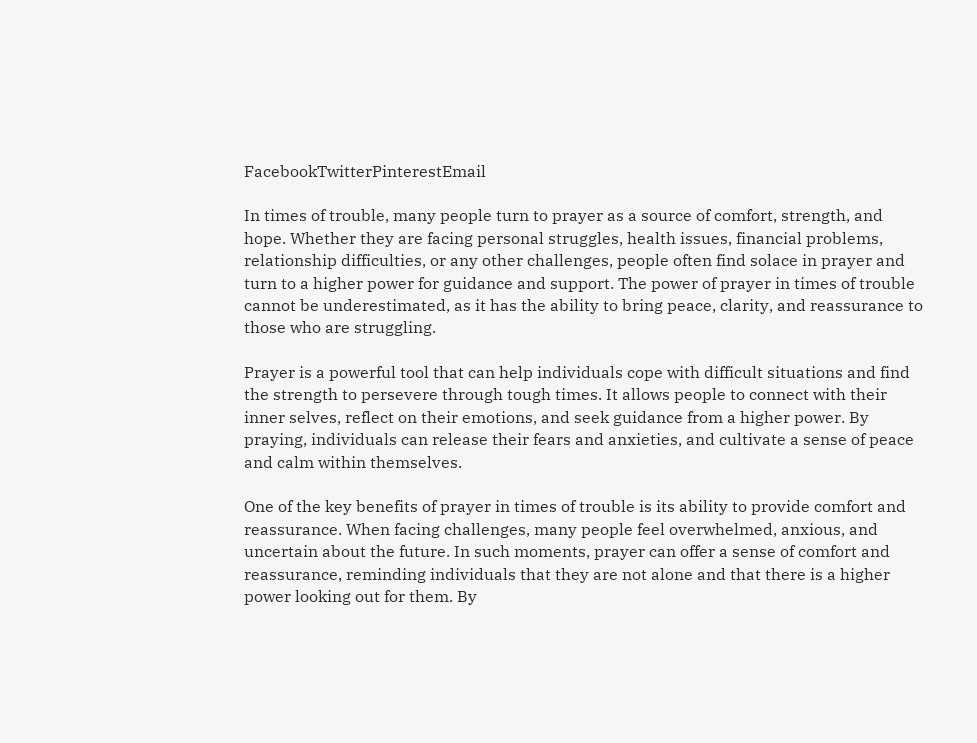FacebookTwitterPinterestEmail

In times of trouble, many people turn to prayer as a source of comfort, strength, and hope. Whether they are facing personal struggles, health issues, financial problems, relationship difficulties, or any other challenges, people often find solace in prayer and turn to a higher power for guidance and support. The power of prayer in times of trouble cannot be underestimated, as it has the ability to bring peace, clarity, and reassurance to those who are struggling.

Prayer is a powerful tool that can help individuals cope with difficult situations and find the strength to persevere through tough times. It allows people to connect with their inner selves, reflect on their emotions, and seek guidance from a higher power. By praying, individuals can release their fears and anxieties, and cultivate a sense of peace and calm within themselves.

One of the key benefits of prayer in times of trouble is its ability to provide comfort and reassurance. When facing challenges, many people feel overwhelmed, anxious, and uncertain about the future. In such moments, prayer can offer a sense of comfort and reassurance, reminding individuals that they are not alone and that there is a higher power looking out for them. By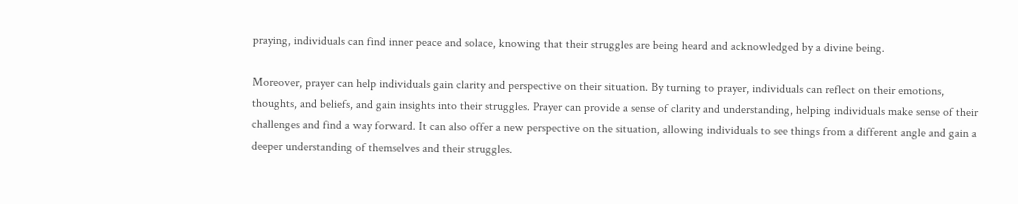praying, individuals can find inner peace and solace, knowing that their struggles are being heard and acknowledged by a divine being.

Moreover, prayer can help individuals gain clarity and perspective on their situation. By turning to prayer, individuals can reflect on their emotions, thoughts, and beliefs, and gain insights into their struggles. Prayer can provide a sense of clarity and understanding, helping individuals make sense of their challenges and find a way forward. It can also offer a new perspective on the situation, allowing individuals to see things from a different angle and gain a deeper understanding of themselves and their struggles.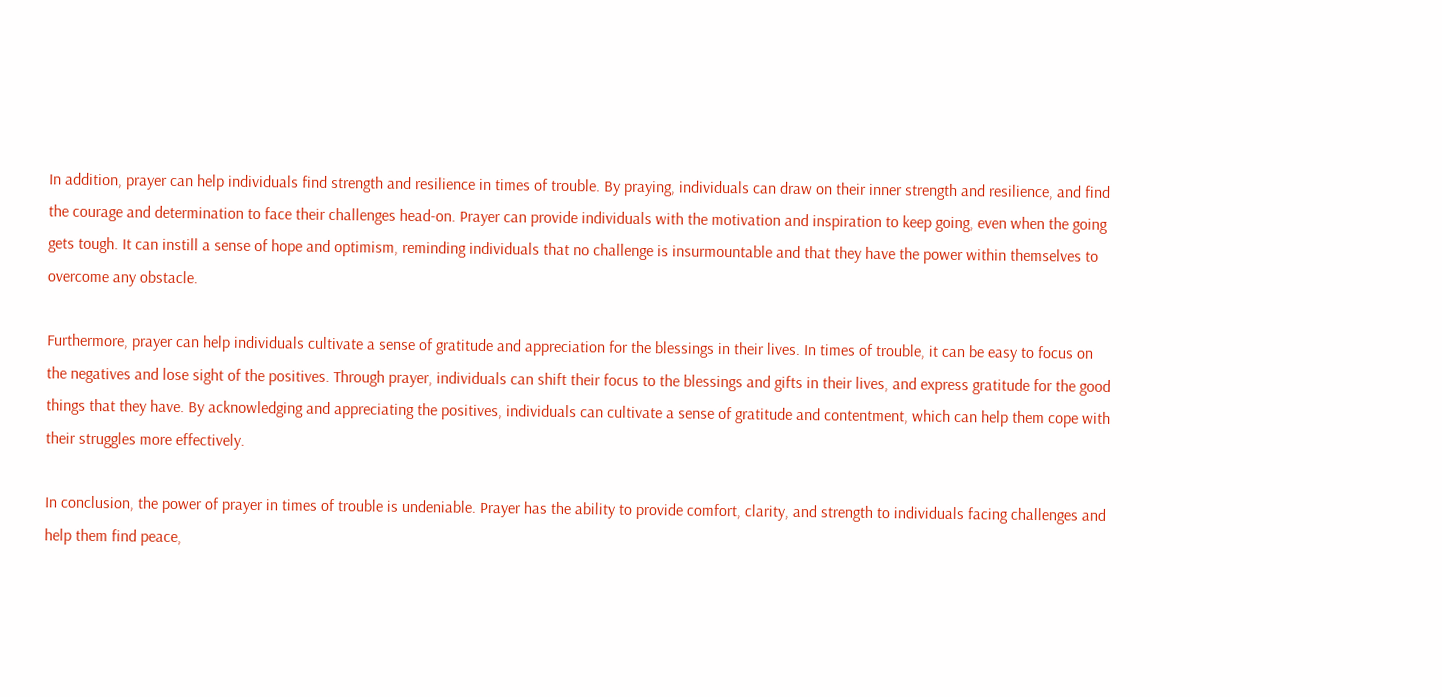In addition, prayer can help individuals find strength and resilience in times of trouble. By praying, individuals can draw on their inner strength and resilience, and find the courage and determination to face their challenges head-on. Prayer can provide individuals with the motivation and inspiration to keep going, even when the going gets tough. It can instill a sense of hope and optimism, reminding individuals that no challenge is insurmountable and that they have the power within themselves to overcome any obstacle.

Furthermore, prayer can help individuals cultivate a sense of gratitude and appreciation for the blessings in their lives. In times of trouble, it can be easy to focus on the negatives and lose sight of the positives. Through prayer, individuals can shift their focus to the blessings and gifts in their lives, and express gratitude for the good things that they have. By acknowledging and appreciating the positives, individuals can cultivate a sense of gratitude and contentment, which can help them cope with their struggles more effectively.

In conclusion, the power of prayer in times of trouble is undeniable. Prayer has the ability to provide comfort, clarity, and strength to individuals facing challenges and help them find peace,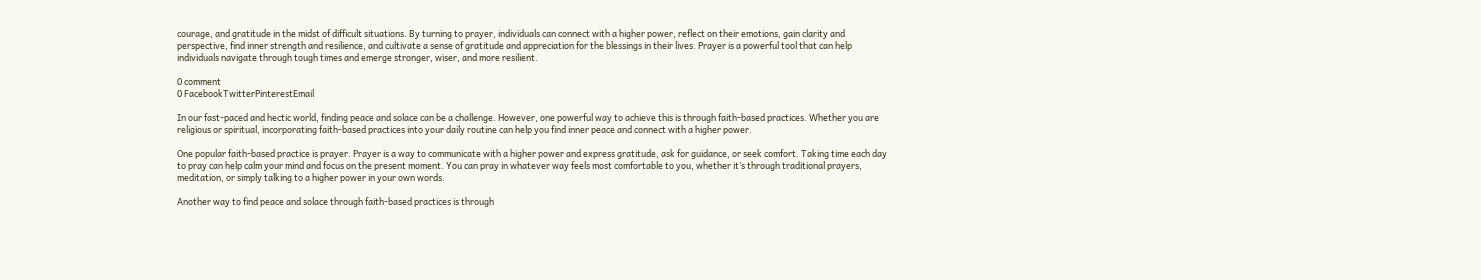courage, and gratitude in the midst of difficult situations. By turning to prayer, individuals can connect with a higher power, reflect on their emotions, gain clarity and perspective, find inner strength and resilience, and cultivate a sense of gratitude and appreciation for the blessings in their lives. Prayer is a powerful tool that can help individuals navigate through tough times and emerge stronger, wiser, and more resilient.

0 comment
0 FacebookTwitterPinterestEmail

In our fast-paced and hectic world, finding peace and solace can be a challenge. However, one powerful way to achieve this is through faith-based practices. Whether you are religious or spiritual, incorporating faith-based practices into your daily routine can help you find inner peace and connect with a higher power.

One popular faith-based practice is prayer. Prayer is a way to communicate with a higher power and express gratitude, ask for guidance, or seek comfort. Taking time each day to pray can help calm your mind and focus on the present moment. You can pray in whatever way feels most comfortable to you, whether it’s through traditional prayers, meditation, or simply talking to a higher power in your own words.

Another way to find peace and solace through faith-based practices is through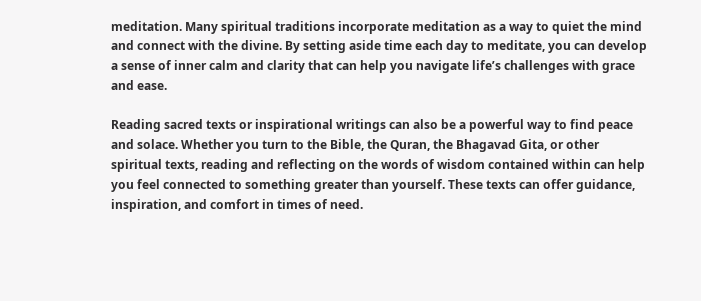meditation. Many spiritual traditions incorporate meditation as a way to quiet the mind and connect with the divine. By setting aside time each day to meditate, you can develop a sense of inner calm and clarity that can help you navigate life’s challenges with grace and ease.

Reading sacred texts or inspirational writings can also be a powerful way to find peace and solace. Whether you turn to the Bible, the Quran, the Bhagavad Gita, or other spiritual texts, reading and reflecting on the words of wisdom contained within can help you feel connected to something greater than yourself. These texts can offer guidance, inspiration, and comfort in times of need.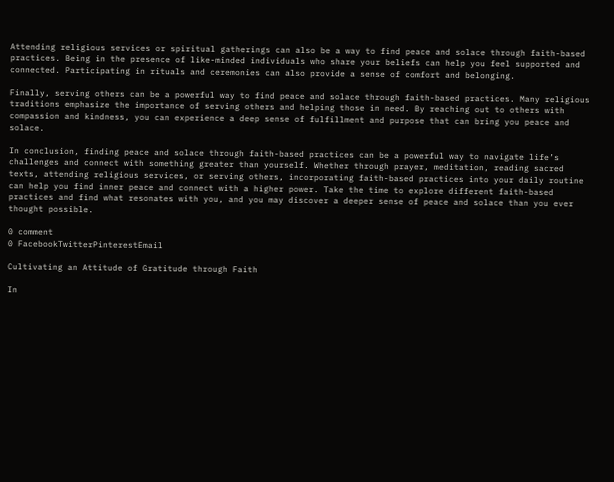Attending religious services or spiritual gatherings can also be a way to find peace and solace through faith-based practices. Being in the presence of like-minded individuals who share your beliefs can help you feel supported and connected. Participating in rituals and ceremonies can also provide a sense of comfort and belonging.

Finally, serving others can be a powerful way to find peace and solace through faith-based practices. Many religious traditions emphasize the importance of serving others and helping those in need. By reaching out to others with compassion and kindness, you can experience a deep sense of fulfillment and purpose that can bring you peace and solace.

In conclusion, finding peace and solace through faith-based practices can be a powerful way to navigate life’s challenges and connect with something greater than yourself. Whether through prayer, meditation, reading sacred texts, attending religious services, or serving others, incorporating faith-based practices into your daily routine can help you find inner peace and connect with a higher power. Take the time to explore different faith-based practices and find what resonates with you, and you may discover a deeper sense of peace and solace than you ever thought possible.

0 comment
0 FacebookTwitterPinterestEmail

Cultivating an Attitude of Gratitude through Faith

In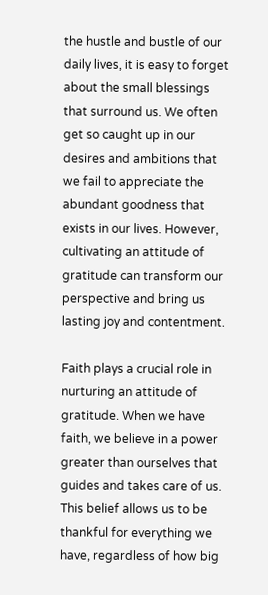the hustle and bustle of our daily lives, it is easy to forget about the small blessings that surround us. We often get so caught up in our desires and ambitions that we fail to appreciate the abundant goodness that exists in our lives. However, cultivating an attitude of gratitude can transform our perspective and bring us lasting joy and contentment.

Faith plays a crucial role in nurturing an attitude of gratitude. When we have faith, we believe in a power greater than ourselves that guides and takes care of us. This belief allows us to be thankful for everything we have, regardless of how big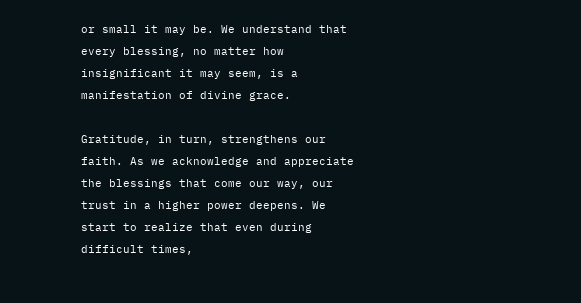or small it may be. We understand that every blessing, no matter how insignificant it may seem, is a manifestation of divine grace.

Gratitude, in turn, strengthens our faith. As we acknowledge and appreciate the blessings that come our way, our trust in a higher power deepens. We start to realize that even during difficult times,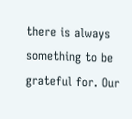there is always something to be grateful for. Our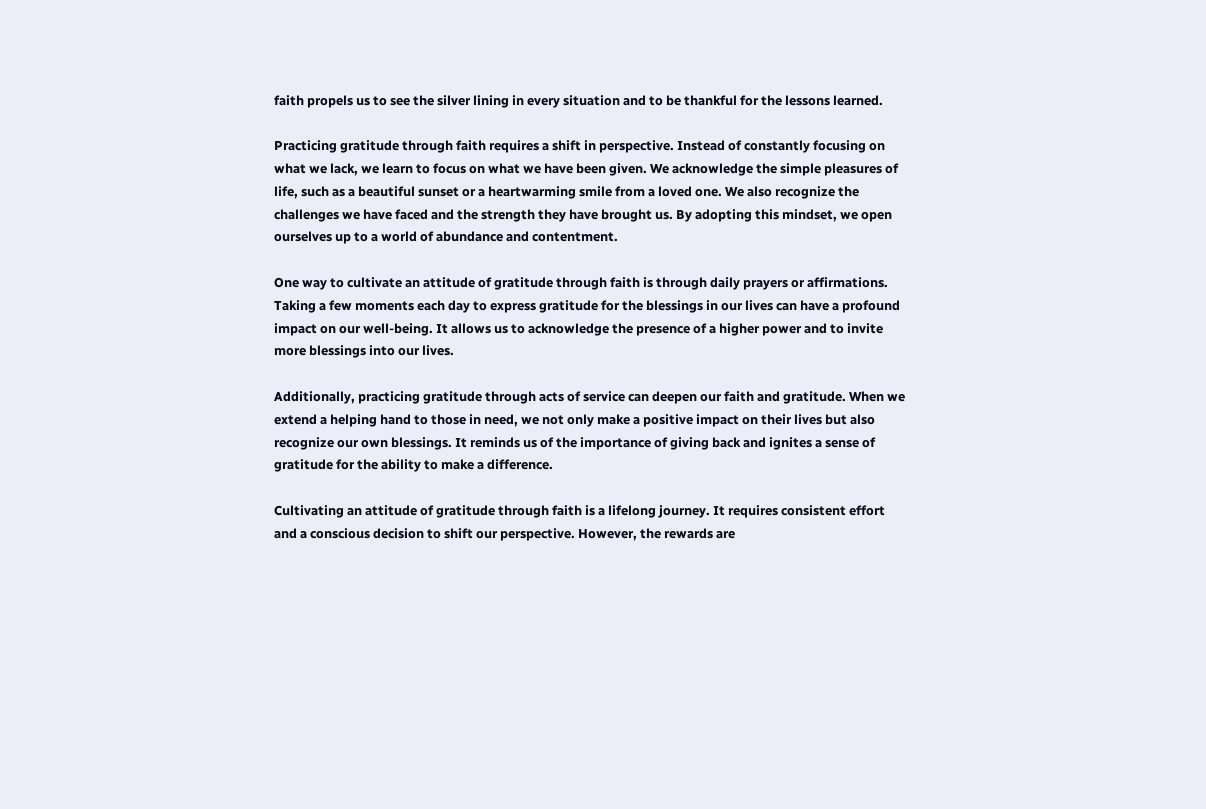faith propels us to see the silver lining in every situation and to be thankful for the lessons learned.

Practicing gratitude through faith requires a shift in perspective. Instead of constantly focusing on what we lack, we learn to focus on what we have been given. We acknowledge the simple pleasures of life, such as a beautiful sunset or a heartwarming smile from a loved one. We also recognize the challenges we have faced and the strength they have brought us. By adopting this mindset, we open ourselves up to a world of abundance and contentment.

One way to cultivate an attitude of gratitude through faith is through daily prayers or affirmations. Taking a few moments each day to express gratitude for the blessings in our lives can have a profound impact on our well-being. It allows us to acknowledge the presence of a higher power and to invite more blessings into our lives.

Additionally, practicing gratitude through acts of service can deepen our faith and gratitude. When we extend a helping hand to those in need, we not only make a positive impact on their lives but also recognize our own blessings. It reminds us of the importance of giving back and ignites a sense of gratitude for the ability to make a difference.

Cultivating an attitude of gratitude through faith is a lifelong journey. It requires consistent effort and a conscious decision to shift our perspective. However, the rewards are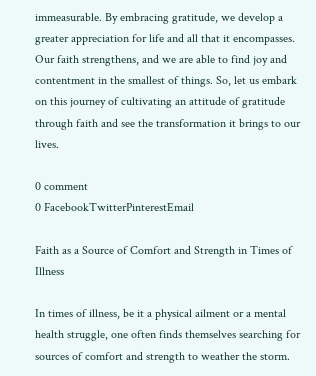immeasurable. By embracing gratitude, we develop a greater appreciation for life and all that it encompasses. Our faith strengthens, and we are able to find joy and contentment in the smallest of things. So, let us embark on this journey of cultivating an attitude of gratitude through faith and see the transformation it brings to our lives.

0 comment
0 FacebookTwitterPinterestEmail

Faith as a Source of Comfort and Strength in Times of Illness

In times of illness, be it a physical ailment or a mental health struggle, one often finds themselves searching for sources of comfort and strength to weather the storm.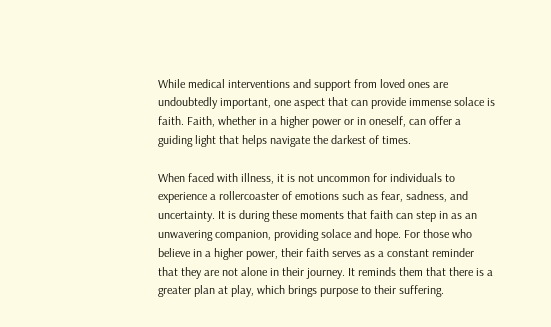While medical interventions and support from loved ones are undoubtedly important, one aspect that can provide immense solace is faith. Faith, whether in a higher power or in oneself, can offer a guiding light that helps navigate the darkest of times.

When faced with illness, it is not uncommon for individuals to experience a rollercoaster of emotions such as fear, sadness, and uncertainty. It is during these moments that faith can step in as an unwavering companion, providing solace and hope. For those who believe in a higher power, their faith serves as a constant reminder that they are not alone in their journey. It reminds them that there is a greater plan at play, which brings purpose to their suffering.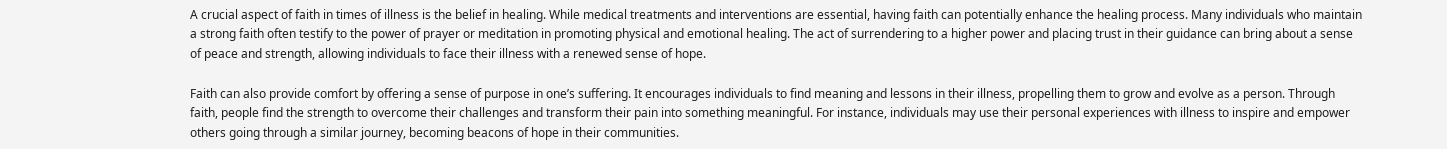A crucial aspect of faith in times of illness is the belief in healing. While medical treatments and interventions are essential, having faith can potentially enhance the healing process. Many individuals who maintain a strong faith often testify to the power of prayer or meditation in promoting physical and emotional healing. The act of surrendering to a higher power and placing trust in their guidance can bring about a sense of peace and strength, allowing individuals to face their illness with a renewed sense of hope.

Faith can also provide comfort by offering a sense of purpose in one’s suffering. It encourages individuals to find meaning and lessons in their illness, propelling them to grow and evolve as a person. Through faith, people find the strength to overcome their challenges and transform their pain into something meaningful. For instance, individuals may use their personal experiences with illness to inspire and empower others going through a similar journey, becoming beacons of hope in their communities.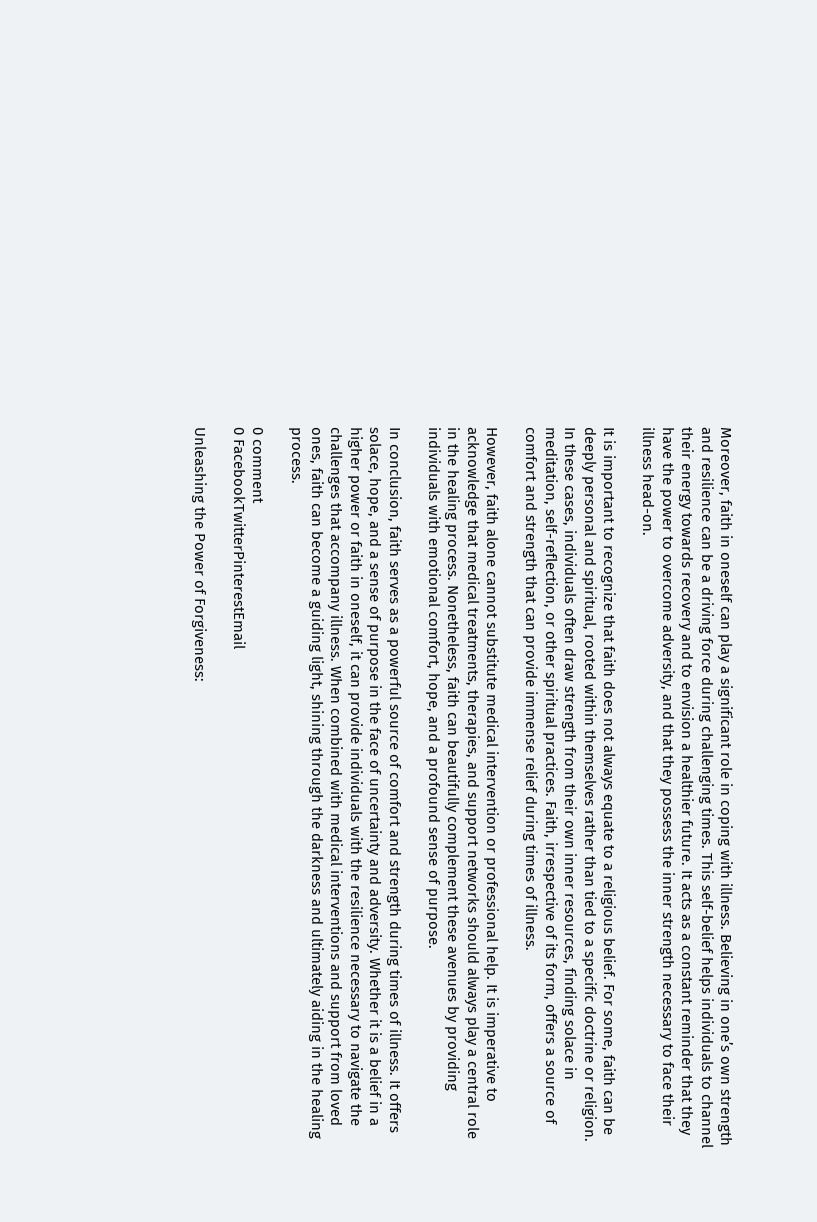Moreover, faith in oneself can play a significant role in coping with illness. Believing in one’s own strength and resilience can be a driving force during challenging times. This self-belief helps individuals to channel their energy towards recovery and to envision a healthier future. It acts as a constant reminder that they have the power to overcome adversity, and that they possess the inner strength necessary to face their illness head-on.

It is important to recognize that faith does not always equate to a religious belief. For some, faith can be deeply personal and spiritual, rooted within themselves rather than tied to a specific doctrine or religion. In these cases, individuals often draw strength from their own inner resources, finding solace in meditation, self-reflection, or other spiritual practices. Faith, irrespective of its form, offers a source of comfort and strength that can provide immense relief during times of illness.

However, faith alone cannot substitute medical intervention or professional help. It is imperative to acknowledge that medical treatments, therapies, and support networks should always play a central role in the healing process. Nonetheless, faith can beautifully complement these avenues by providing individuals with emotional comfort, hope, and a profound sense of purpose.

In conclusion, faith serves as a powerful source of comfort and strength during times of illness. It offers solace, hope, and a sense of purpose in the face of uncertainty and adversity. Whether it is a belief in a higher power or faith in oneself, it can provide individuals with the resilience necessary to navigate the challenges that accompany illness. When combined with medical interventions and support from loved ones, faith can become a guiding light, shining through the darkness and ultimately aiding in the healing process.

0 comment
0 FacebookTwitterPinterestEmail

Unleashing the Power of Forgiveness: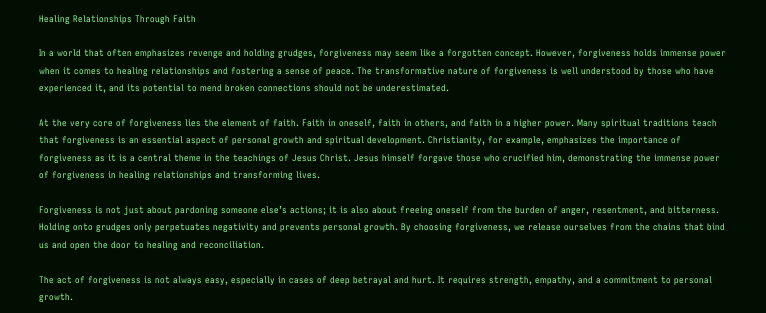Healing Relationships Through Faith

In a world that often emphasizes revenge and holding grudges, forgiveness may seem like a forgotten concept. However, forgiveness holds immense power when it comes to healing relationships and fostering a sense of peace. The transformative nature of forgiveness is well understood by those who have experienced it, and its potential to mend broken connections should not be underestimated.

At the very core of forgiveness lies the element of faith. Faith in oneself, faith in others, and faith in a higher power. Many spiritual traditions teach that forgiveness is an essential aspect of personal growth and spiritual development. Christianity, for example, emphasizes the importance of forgiveness as it is a central theme in the teachings of Jesus Christ. Jesus himself forgave those who crucified him, demonstrating the immense power of forgiveness in healing relationships and transforming lives.

Forgiveness is not just about pardoning someone else’s actions; it is also about freeing oneself from the burden of anger, resentment, and bitterness. Holding onto grudges only perpetuates negativity and prevents personal growth. By choosing forgiveness, we release ourselves from the chains that bind us and open the door to healing and reconciliation.

The act of forgiveness is not always easy, especially in cases of deep betrayal and hurt. It requires strength, empathy, and a commitment to personal growth.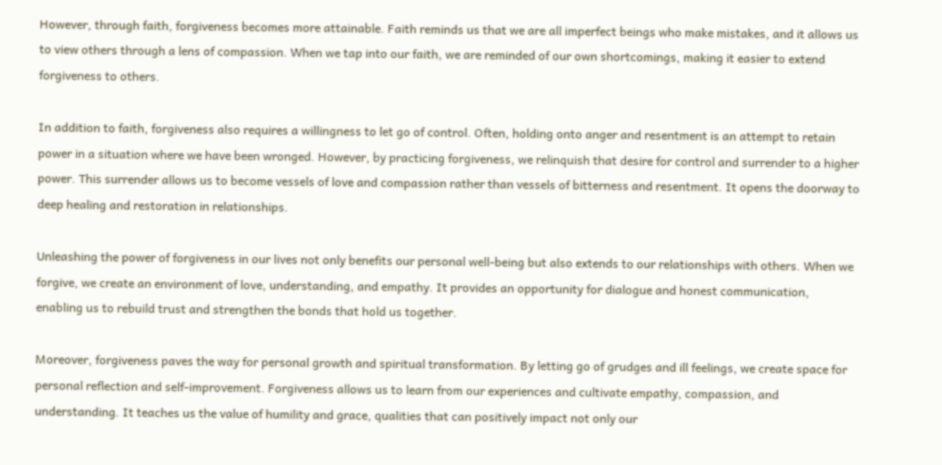However, through faith, forgiveness becomes more attainable. Faith reminds us that we are all imperfect beings who make mistakes, and it allows us to view others through a lens of compassion. When we tap into our faith, we are reminded of our own shortcomings, making it easier to extend forgiveness to others.

In addition to faith, forgiveness also requires a willingness to let go of control. Often, holding onto anger and resentment is an attempt to retain power in a situation where we have been wronged. However, by practicing forgiveness, we relinquish that desire for control and surrender to a higher power. This surrender allows us to become vessels of love and compassion rather than vessels of bitterness and resentment. It opens the doorway to deep healing and restoration in relationships.

Unleashing the power of forgiveness in our lives not only benefits our personal well-being but also extends to our relationships with others. When we forgive, we create an environment of love, understanding, and empathy. It provides an opportunity for dialogue and honest communication, enabling us to rebuild trust and strengthen the bonds that hold us together.

Moreover, forgiveness paves the way for personal growth and spiritual transformation. By letting go of grudges and ill feelings, we create space for personal reflection and self-improvement. Forgiveness allows us to learn from our experiences and cultivate empathy, compassion, and understanding. It teaches us the value of humility and grace, qualities that can positively impact not only our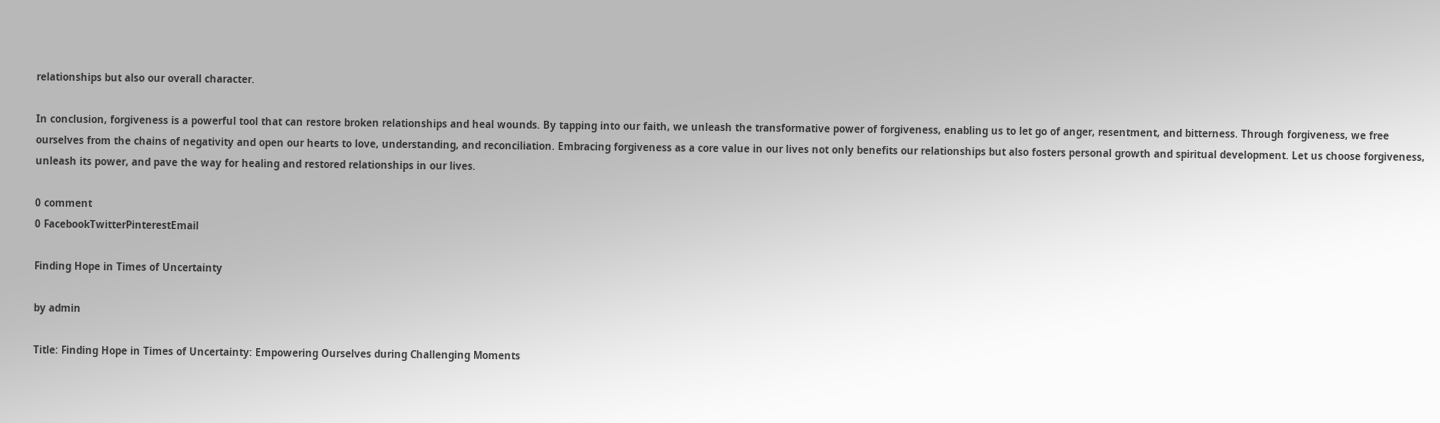relationships but also our overall character.

In conclusion, forgiveness is a powerful tool that can restore broken relationships and heal wounds. By tapping into our faith, we unleash the transformative power of forgiveness, enabling us to let go of anger, resentment, and bitterness. Through forgiveness, we free ourselves from the chains of negativity and open our hearts to love, understanding, and reconciliation. Embracing forgiveness as a core value in our lives not only benefits our relationships but also fosters personal growth and spiritual development. Let us choose forgiveness, unleash its power, and pave the way for healing and restored relationships in our lives.

0 comment
0 FacebookTwitterPinterestEmail

Finding Hope in Times of Uncertainty

by admin

Title: Finding Hope in Times of Uncertainty: Empowering Ourselves during Challenging Moments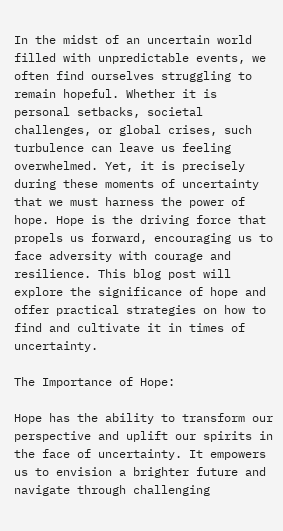In the midst of an uncertain world filled with unpredictable events, we often find ourselves struggling to remain hopeful. Whether it is personal setbacks, societal challenges, or global crises, such turbulence can leave us feeling overwhelmed. Yet, it is precisely during these moments of uncertainty that we must harness the power of hope. Hope is the driving force that propels us forward, encouraging us to face adversity with courage and resilience. This blog post will explore the significance of hope and offer practical strategies on how to find and cultivate it in times of uncertainty.

The Importance of Hope:

Hope has the ability to transform our perspective and uplift our spirits in the face of uncertainty. It empowers us to envision a brighter future and navigate through challenging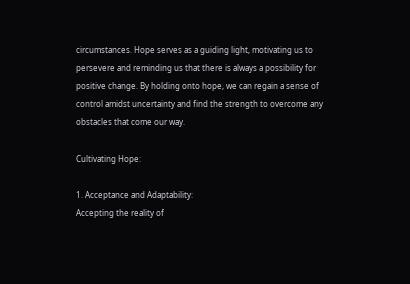circumstances. Hope serves as a guiding light, motivating us to persevere and reminding us that there is always a possibility for positive change. By holding onto hope, we can regain a sense of control amidst uncertainty and find the strength to overcome any obstacles that come our way.

Cultivating Hope:

1. Acceptance and Adaptability:
Accepting the reality of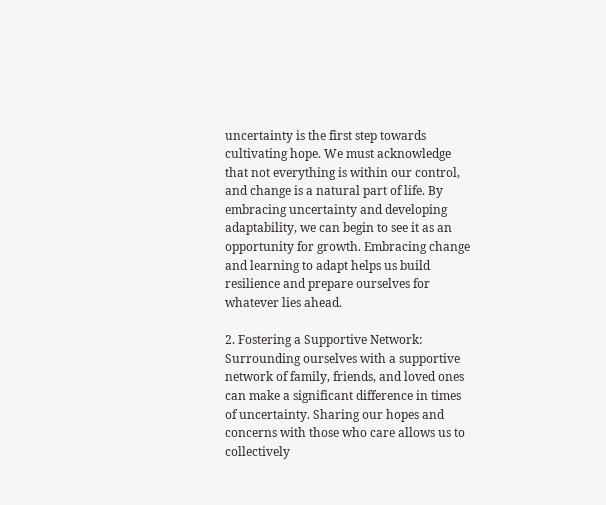uncertainty is the first step towards cultivating hope. We must acknowledge that not everything is within our control, and change is a natural part of life. By embracing uncertainty and developing adaptability, we can begin to see it as an opportunity for growth. Embracing change and learning to adapt helps us build resilience and prepare ourselves for whatever lies ahead.

2. Fostering a Supportive Network:
Surrounding ourselves with a supportive network of family, friends, and loved ones can make a significant difference in times of uncertainty. Sharing our hopes and concerns with those who care allows us to collectively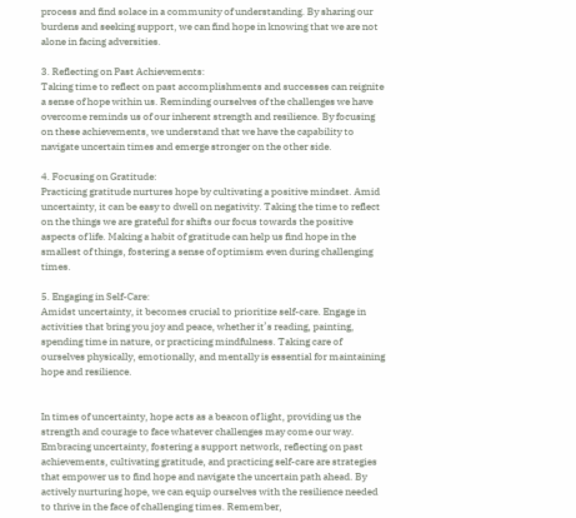process and find solace in a community of understanding. By sharing our burdens and seeking support, we can find hope in knowing that we are not alone in facing adversities.

3. Reflecting on Past Achievements:
Taking time to reflect on past accomplishments and successes can reignite a sense of hope within us. Reminding ourselves of the challenges we have overcome reminds us of our inherent strength and resilience. By focusing on these achievements, we understand that we have the capability to navigate uncertain times and emerge stronger on the other side.

4. Focusing on Gratitude:
Practicing gratitude nurtures hope by cultivating a positive mindset. Amid uncertainty, it can be easy to dwell on negativity. Taking the time to reflect on the things we are grateful for shifts our focus towards the positive aspects of life. Making a habit of gratitude can help us find hope in the smallest of things, fostering a sense of optimism even during challenging times.

5. Engaging in Self-Care:
Amidst uncertainty, it becomes crucial to prioritize self-care. Engage in activities that bring you joy and peace, whether it’s reading, painting, spending time in nature, or practicing mindfulness. Taking care of ourselves physically, emotionally, and mentally is essential for maintaining hope and resilience.


In times of uncertainty, hope acts as a beacon of light, providing us the strength and courage to face whatever challenges may come our way. Embracing uncertainty, fostering a support network, reflecting on past achievements, cultivating gratitude, and practicing self-care are strategies that empower us to find hope and navigate the uncertain path ahead. By actively nurturing hope, we can equip ourselves with the resilience needed to thrive in the face of challenging times. Remember,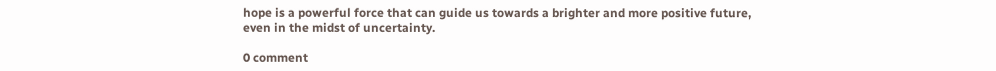hope is a powerful force that can guide us towards a brighter and more positive future, even in the midst of uncertainty.

0 comment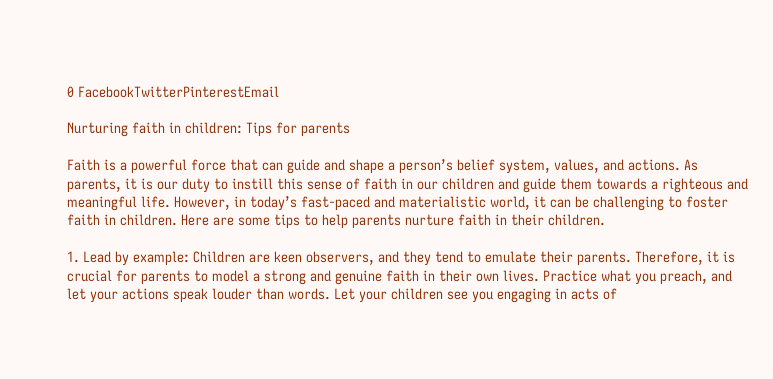0 FacebookTwitterPinterestEmail

Nurturing faith in children: Tips for parents

Faith is a powerful force that can guide and shape a person’s belief system, values, and actions. As parents, it is our duty to instill this sense of faith in our children and guide them towards a righteous and meaningful life. However, in today’s fast-paced and materialistic world, it can be challenging to foster faith in children. Here are some tips to help parents nurture faith in their children.

1. Lead by example: Children are keen observers, and they tend to emulate their parents. Therefore, it is crucial for parents to model a strong and genuine faith in their own lives. Practice what you preach, and let your actions speak louder than words. Let your children see you engaging in acts of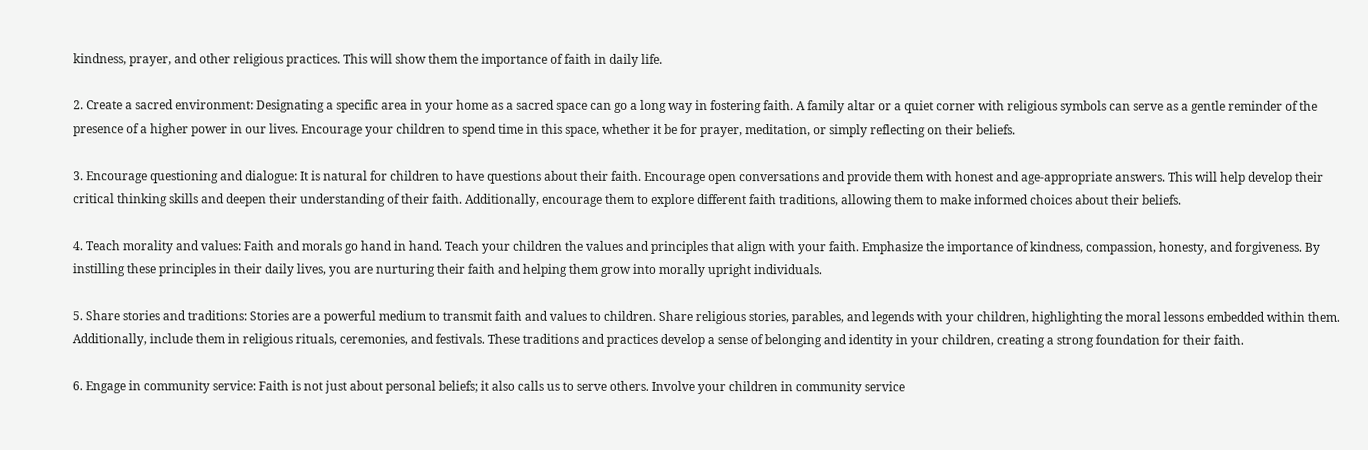kindness, prayer, and other religious practices. This will show them the importance of faith in daily life.

2. Create a sacred environment: Designating a specific area in your home as a sacred space can go a long way in fostering faith. A family altar or a quiet corner with religious symbols can serve as a gentle reminder of the presence of a higher power in our lives. Encourage your children to spend time in this space, whether it be for prayer, meditation, or simply reflecting on their beliefs.

3. Encourage questioning and dialogue: It is natural for children to have questions about their faith. Encourage open conversations and provide them with honest and age-appropriate answers. This will help develop their critical thinking skills and deepen their understanding of their faith. Additionally, encourage them to explore different faith traditions, allowing them to make informed choices about their beliefs.

4. Teach morality and values: Faith and morals go hand in hand. Teach your children the values and principles that align with your faith. Emphasize the importance of kindness, compassion, honesty, and forgiveness. By instilling these principles in their daily lives, you are nurturing their faith and helping them grow into morally upright individuals.

5. Share stories and traditions: Stories are a powerful medium to transmit faith and values to children. Share religious stories, parables, and legends with your children, highlighting the moral lessons embedded within them. Additionally, include them in religious rituals, ceremonies, and festivals. These traditions and practices develop a sense of belonging and identity in your children, creating a strong foundation for their faith.

6. Engage in community service: Faith is not just about personal beliefs; it also calls us to serve others. Involve your children in community service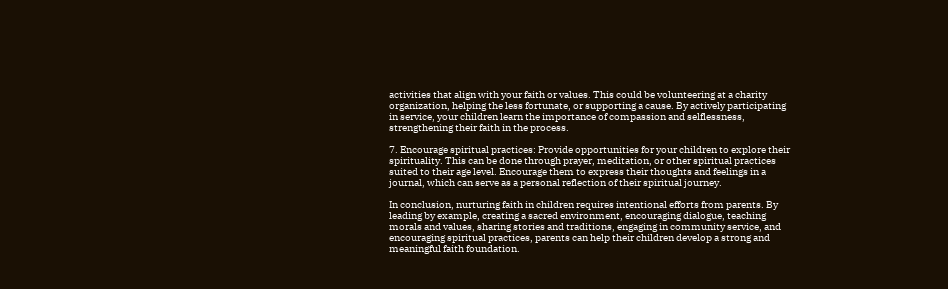activities that align with your faith or values. This could be volunteering at a charity organization, helping the less fortunate, or supporting a cause. By actively participating in service, your children learn the importance of compassion and selflessness, strengthening their faith in the process.

7. Encourage spiritual practices: Provide opportunities for your children to explore their spirituality. This can be done through prayer, meditation, or other spiritual practices suited to their age level. Encourage them to express their thoughts and feelings in a journal, which can serve as a personal reflection of their spiritual journey.

In conclusion, nurturing faith in children requires intentional efforts from parents. By leading by example, creating a sacred environment, encouraging dialogue, teaching morals and values, sharing stories and traditions, engaging in community service, and encouraging spiritual practices, parents can help their children develop a strong and meaningful faith foundation.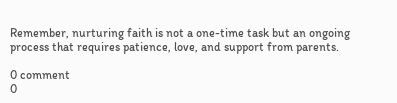Remember, nurturing faith is not a one-time task but an ongoing process that requires patience, love, and support from parents.

0 comment
0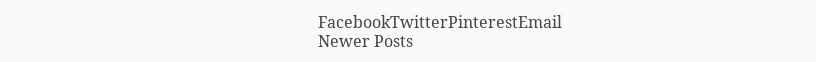FacebookTwitterPinterestEmail
Newer Posts